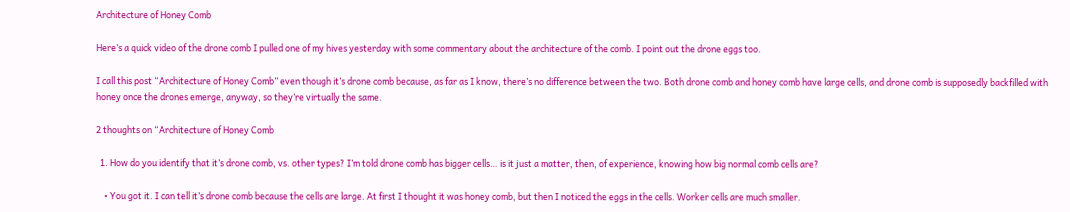Architecture of Honey Comb

Here’s a quick video of the drone comb I pulled one of my hives yesterday with some commentary about the architecture of the comb. I point out the drone eggs too.

I call this post “Architecture of Honey Comb” even though it’s drone comb because, as far as I know, there’s no difference between the two. Both drone comb and honey comb have large cells, and drone comb is supposedly backfilled with honey once the drones emerge, anyway, so they’re virtually the same.

2 thoughts on “Architecture of Honey Comb

  1. How do you identify that it’s drone comb, vs. other types? I’m told drone comb has bigger cells… is it just a matter, then, of experience, knowing how big normal comb cells are?

    • You got it. I can tell it’s drone comb because the cells are large. At first I thought it was honey comb, but then I noticed the eggs in the cells. Worker cells are much smaller.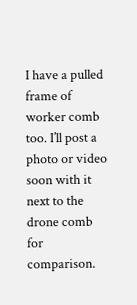I have a pulled frame of worker comb too. I’ll post a photo or video soon with it next to the drone comb for comparison.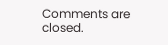Comments are closed.